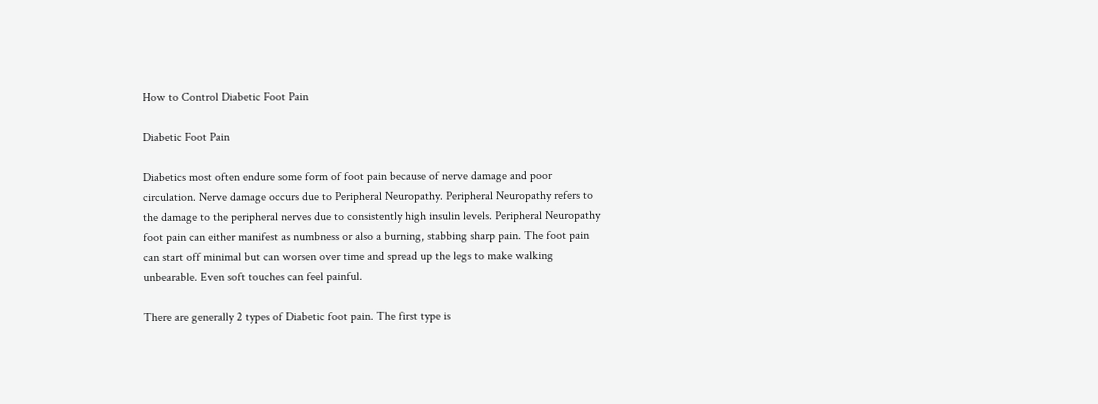How to Control Diabetic Foot Pain

Diabetic Foot Pain

Diabetics most often endure some form of foot pain because of nerve damage and poor circulation. Nerve damage occurs due to Peripheral Neuropathy. Peripheral Neuropathy refers to the damage to the peripheral nerves due to consistently high insulin levels. Peripheral Neuropathy foot pain can either manifest as numbness or also a burning, stabbing sharp pain. The foot pain can start off minimal but can worsen over time and spread up the legs to make walking unbearable. Even soft touches can feel painful.

There are generally 2 types of Diabetic foot pain. The first type is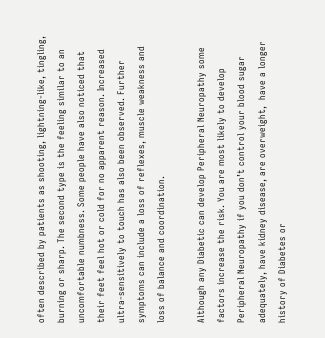often described by patients as shooting, lightning-like, tingling, burning or sharp. The second type is the feeling similar to an uncomfortable numbness. Some people have also noticed that their feet feel hot or cold for no apparent reason. Increased ultra-sensitively to touch has also been observed. Further symptoms can include a loss of reflexes, muscle weakness and loss of balance and coordination.

Although any Diabetic can develop Peripheral Neuropathy some factors increase the risk. You are most likely to develop Peripheral Neuropathy if you don’t control your blood sugar adequately, have kidney disease, are overweight,  have a longer history of Diabetes or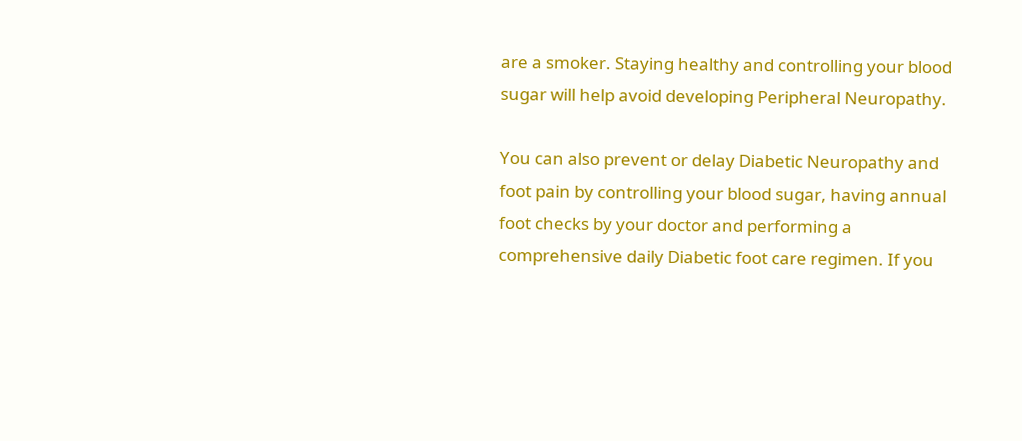are a smoker. Staying healthy and controlling your blood sugar will help avoid developing Peripheral Neuropathy.

You can also prevent or delay Diabetic Neuropathy and foot pain by controlling your blood sugar, having annual foot checks by your doctor and performing a comprehensive daily Diabetic foot care regimen. If you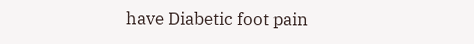have Diabetic foot pain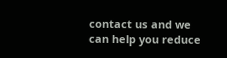contact us and we can help you reduce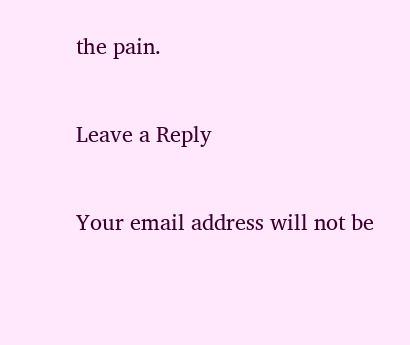the pain.

Leave a Reply

Your email address will not be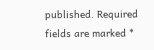published. Required fields are marked *